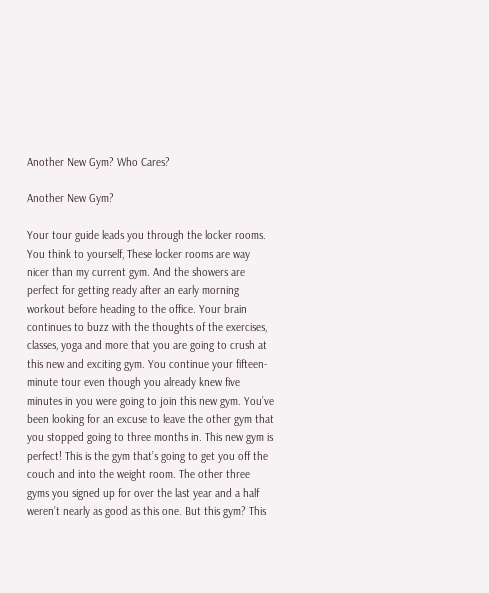Another New Gym? Who Cares?

Another New Gym?

Your tour guide leads you through the locker rooms. You think to yourself, These locker rooms are way nicer than my current gym. And the showers are perfect for getting ready after an early morning workout before heading to the office. Your brain continues to buzz with the thoughts of the exercises, classes, yoga and more that you are going to crush at this new and exciting gym. You continue your fifteen-minute tour even though you already knew five minutes in you were going to join this new gym. You’ve been looking for an excuse to leave the other gym that you stopped going to three months in. This new gym is perfect! This is the gym that’s going to get you off the couch and into the weight room. The other three gyms you signed up for over the last year and a half weren’t nearly as good as this one. But this gym? This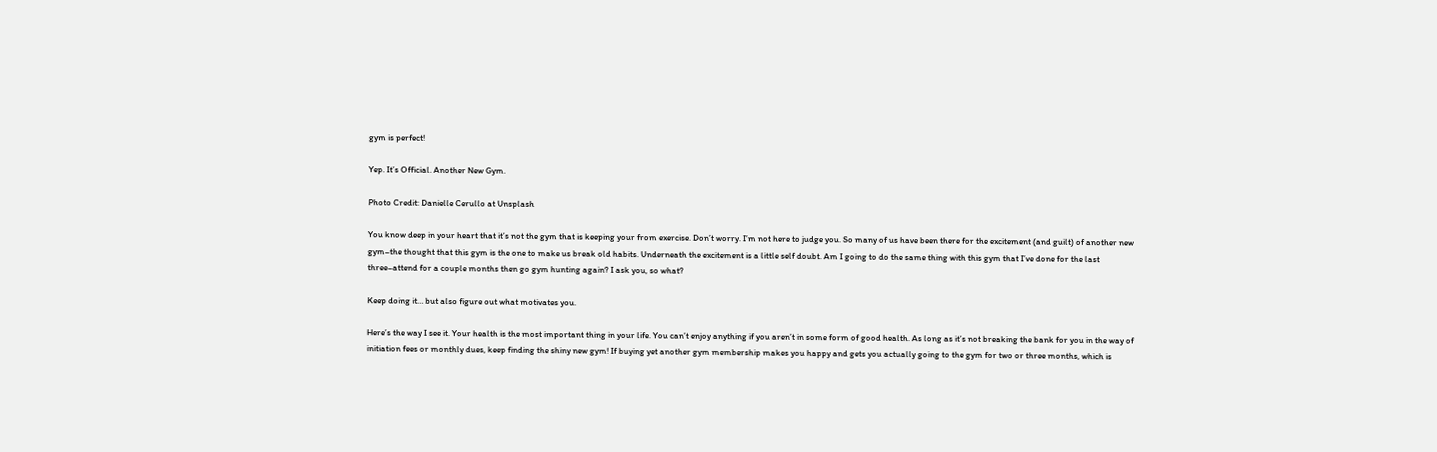gym is perfect!

Yep. It’s Official. Another New Gym.

Photo Credit: Danielle Cerullo at Unsplash

You know deep in your heart that it’s not the gym that is keeping your from exercise. Don’t worry. I’m not here to judge you. So many of us have been there for the excitement (and guilt) of another new gym–the thought that this gym is the one to make us break old habits. Underneath the excitement is a little self doubt. Am I going to do the same thing with this gym that I’ve done for the last three–attend for a couple months then go gym hunting again? I ask you, so what?

Keep doing it… but also figure out what motivates you.

Here’s the way I see it. Your health is the most important thing in your life. You can’t enjoy anything if you aren’t in some form of good health. As long as it’s not breaking the bank for you in the way of initiation fees or monthly dues, keep finding the shiny new gym! If buying yet another gym membership makes you happy and gets you actually going to the gym for two or three months, which is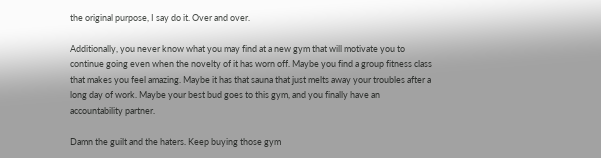the original purpose, I say do it. Over and over.

Additionally, you never know what you may find at a new gym that will motivate you to continue going even when the novelty of it has worn off. Maybe you find a group fitness class that makes you feel amazing. Maybe it has that sauna that just melts away your troubles after a long day of work. Maybe your best bud goes to this gym, and you finally have an accountability partner.

Damn the guilt and the haters. Keep buying those gym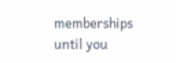memberships until you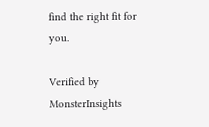find the right fit for you.

Verified by MonsterInsights